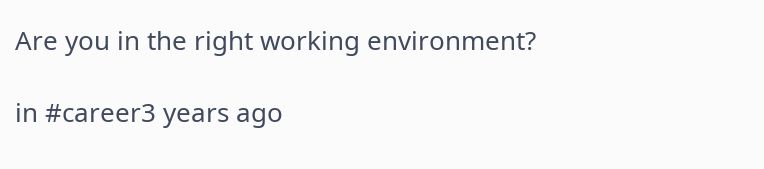Are you in the right working environment?

in #career3 years ago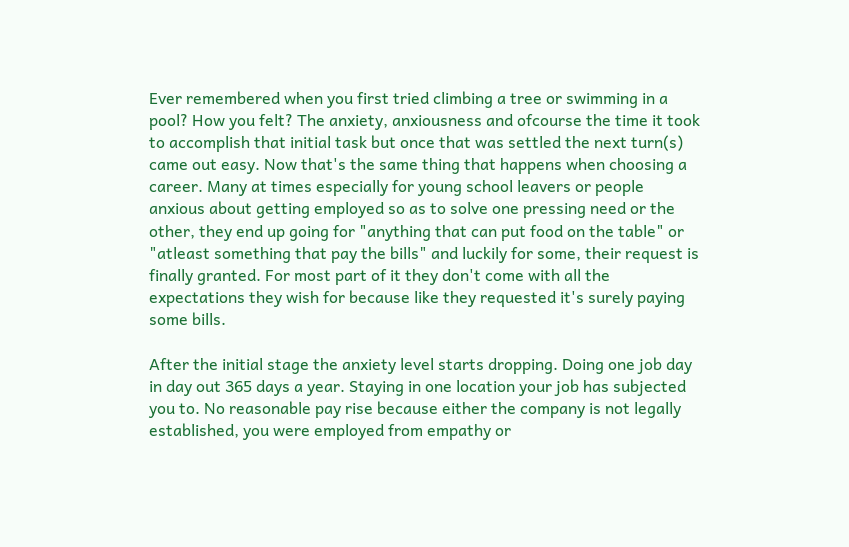Ever remembered when you first tried climbing a tree or swimming in a pool? How you felt? The anxiety, anxiousness and ofcourse the time it took to accomplish that initial task but once that was settled the next turn(s) came out easy. Now that's the same thing that happens when choosing a career. Many at times especially for young school leavers or people anxious about getting employed so as to solve one pressing need or the other, they end up going for "anything that can put food on the table" or "atleast something that pay the bills" and luckily for some, their request is finally granted. For most part of it they don't come with all the expectations they wish for because like they requested it's surely paying some bills.

After the initial stage the anxiety level starts dropping. Doing one job day in day out 365 days a year. Staying in one location your job has subjected you to. No reasonable pay rise because either the company is not legally established, you were employed from empathy or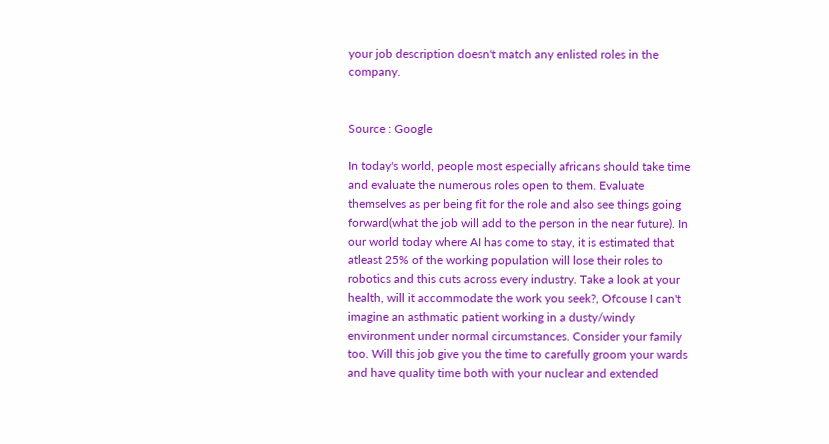your job description doesn't match any enlisted roles in the company.


Source : Google

In today's world, people most especially africans should take time and evaluate the numerous roles open to them. Evaluate themselves as per being fit for the role and also see things going forward(what the job will add to the person in the near future). In our world today where AI has come to stay, it is estimated that atleast 25% of the working population will lose their roles to robotics and this cuts across every industry. Take a look at your health, will it accommodate the work you seek?, Ofcouse I can't imagine an asthmatic patient working in a dusty/windy environment under normal circumstances. Consider your family too. Will this job give you the time to carefully groom your wards and have quality time both with your nuclear and extended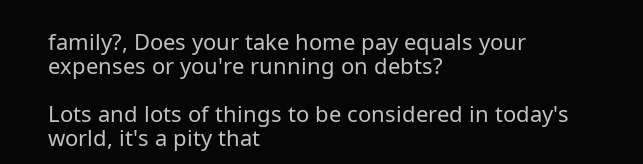family?, Does your take home pay equals your expenses or you're running on debts?

Lots and lots of things to be considered in today's world, it's a pity that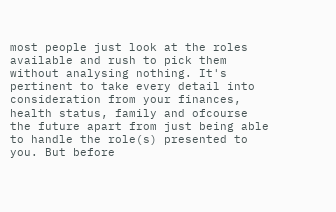most people just look at the roles available and rush to pick them without analysing nothing. It's pertinent to take every detail into consideration from your finances, health status, family and ofcourse the future apart from just being able to handle the role(s) presented to you. But before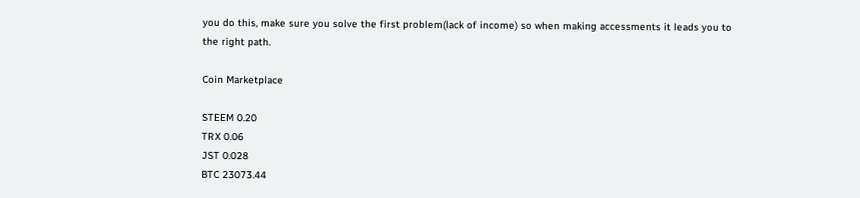you do this, make sure you solve the first problem(lack of income) so when making accessments it leads you to the right path.

Coin Marketplace

STEEM 0.20
TRX 0.06
JST 0.028
BTC 23073.44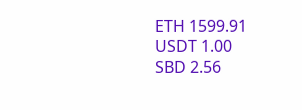ETH 1599.91
USDT 1.00
SBD 2.56